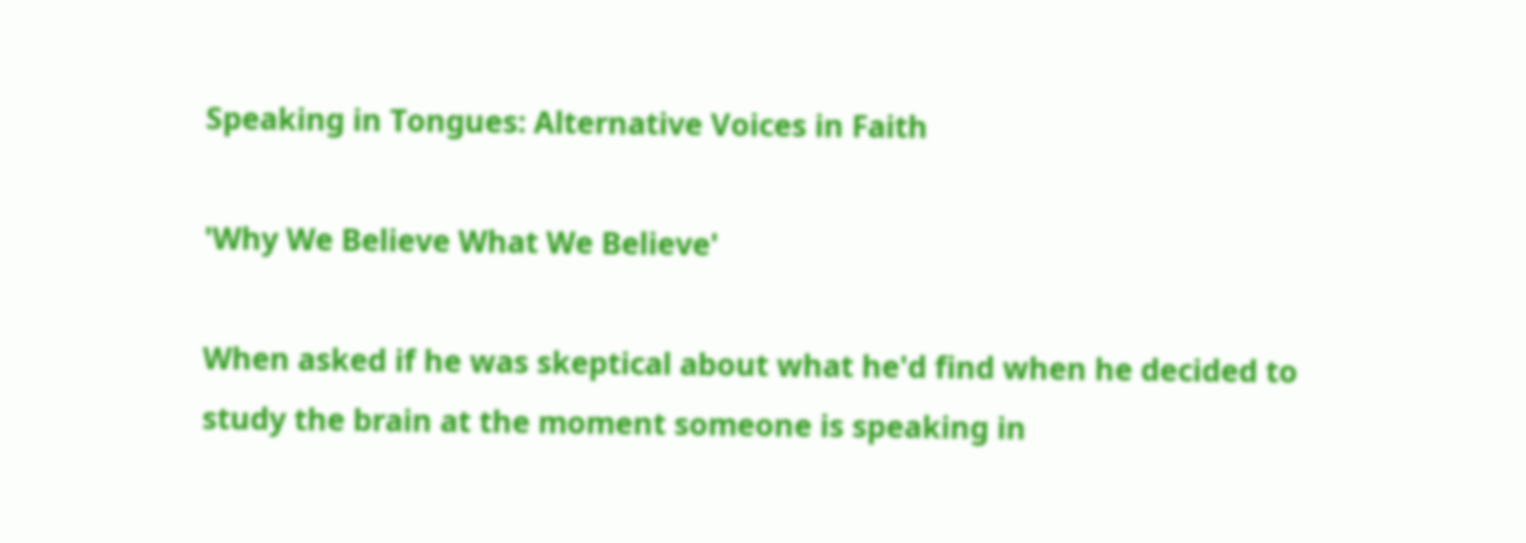Speaking in Tongues: Alternative Voices in Faith

'Why We Believe What We Believe'

When asked if he was skeptical about what he'd find when he decided to study the brain at the moment someone is speaking in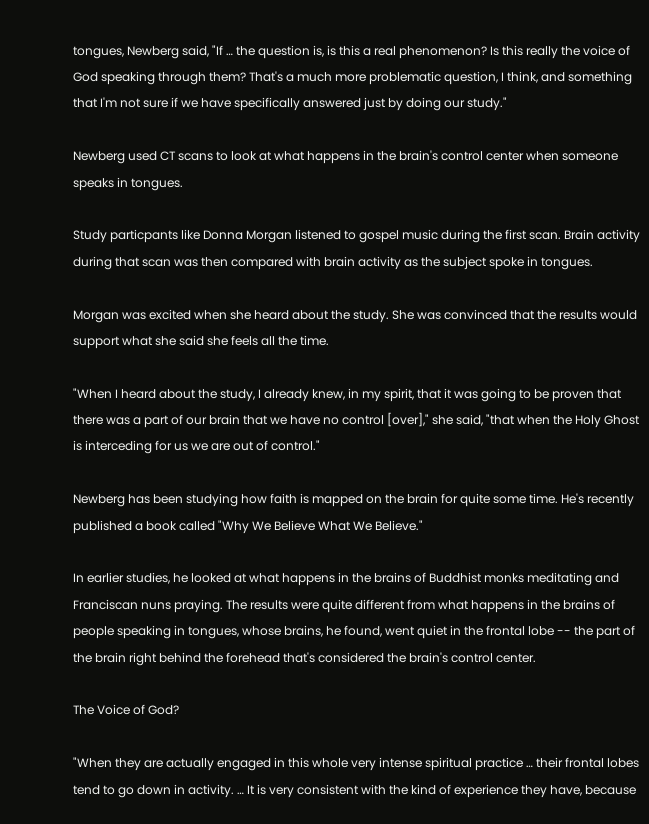tongues, Newberg said, "If … the question is, is this a real phenomenon? Is this really the voice of God speaking through them? That's a much more problematic question, I think, and something that I'm not sure if we have specifically answered just by doing our study."

Newberg used CT scans to look at what happens in the brain's control center when someone speaks in tongues.

Study particpants like Donna Morgan listened to gospel music during the first scan. Brain activity during that scan was then compared with brain activity as the subject spoke in tongues.

Morgan was excited when she heard about the study. She was convinced that the results would support what she said she feels all the time.

"When I heard about the study, I already knew, in my spirit, that it was going to be proven that there was a part of our brain that we have no control [over]," she said, "that when the Holy Ghost is interceding for us we are out of control."

Newberg has been studying how faith is mapped on the brain for quite some time. He's recently published a book called "Why We Believe What We Believe."

In earlier studies, he looked at what happens in the brains of Buddhist monks meditating and Franciscan nuns praying. The results were quite different from what happens in the brains of people speaking in tongues, whose brains, he found, went quiet in the frontal lobe -- the part of the brain right behind the forehead that's considered the brain's control center.

The Voice of God?

"When they are actually engaged in this whole very intense spiritual practice … their frontal lobes tend to go down in activity. … It is very consistent with the kind of experience they have, because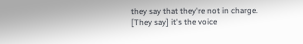they say that they're not in charge. [They say] it's the voice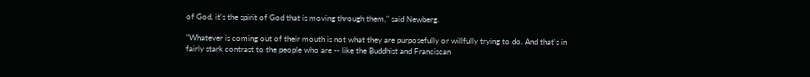of God, it's the spirit of God that is moving through them," said Newberg.

"Whatever is coming out of their mouth is not what they are purposefully or willfully trying to do. And that's in fairly stark contrast to the people who are -- like the Buddhist and Franciscan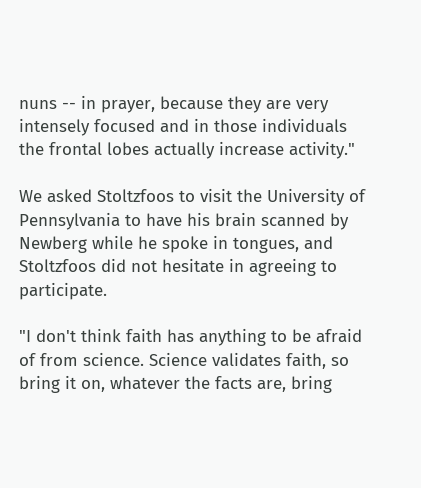nuns -- in prayer, because they are very intensely focused and in those individuals the frontal lobes actually increase activity."

We asked Stoltzfoos to visit the University of Pennsylvania to have his brain scanned by Newberg while he spoke in tongues, and Stoltzfoos did not hesitate in agreeing to participate.

"I don't think faith has anything to be afraid of from science. Science validates faith, so bring it on, whatever the facts are, bring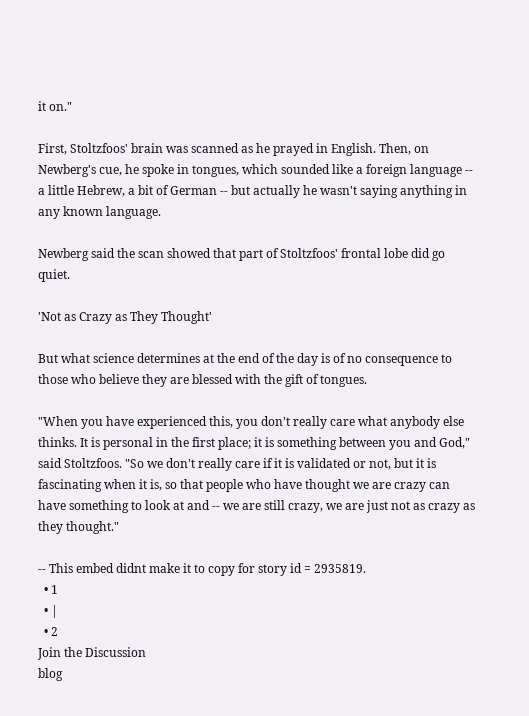it on."

First, Stoltzfoos' brain was scanned as he prayed in English. Then, on Newberg's cue, he spoke in tongues, which sounded like a foreign language -- a little Hebrew, a bit of German -- but actually he wasn't saying anything in any known language.

Newberg said the scan showed that part of Stoltzfoos' frontal lobe did go quiet.

'Not as Crazy as They Thought'

But what science determines at the end of the day is of no consequence to those who believe they are blessed with the gift of tongues.

"When you have experienced this, you don't really care what anybody else thinks. It is personal in the first place; it is something between you and God," said Stoltzfoos. "So we don't really care if it is validated or not, but it is fascinating when it is, so that people who have thought we are crazy can have something to look at and -- we are still crazy, we are just not as crazy as they thought."

-- This embed didnt make it to copy for story id = 2935819.
  • 1
  • |
  • 2
Join the Discussion
blog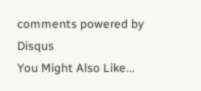comments powered by Disqus
You Might Also Like...